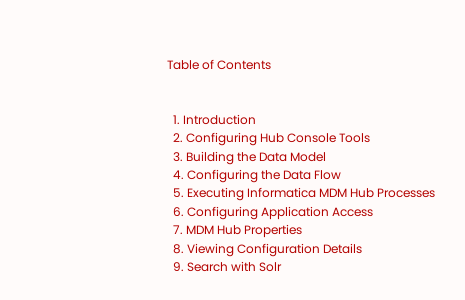Table of Contents


  1. Introduction
  2. Configuring Hub Console Tools
  3. Building the Data Model
  4. Configuring the Data Flow
  5. Executing Informatica MDM Hub Processes
  6. Configuring Application Access
  7. MDM Hub Properties
  8. Viewing Configuration Details
  9. Search with Solr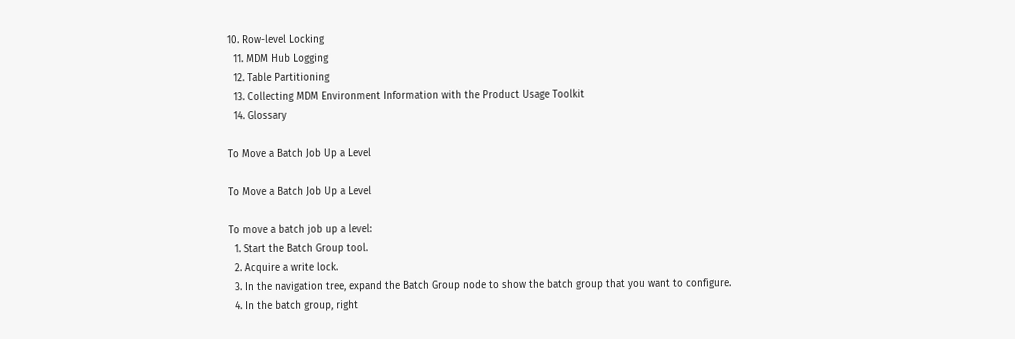10. Row-level Locking
  11. MDM Hub Logging
  12. Table Partitioning
  13. Collecting MDM Environment Information with the Product Usage Toolkit
  14. Glossary

To Move a Batch Job Up a Level

To Move a Batch Job Up a Level

To move a batch job up a level:
  1. Start the Batch Group tool.
  2. Acquire a write lock.
  3. In the navigation tree, expand the Batch Group node to show the batch group that you want to configure.
  4. In the batch group, right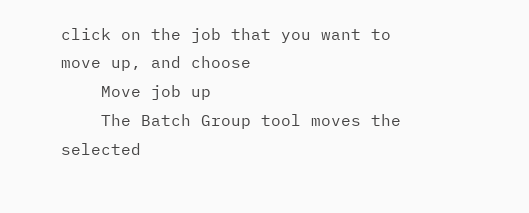click on the job that you want to move up, and choose
    Move job up
    The Batch Group tool moves the selected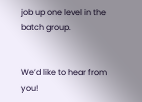job up one level in the batch group.


We’d like to hear from you!